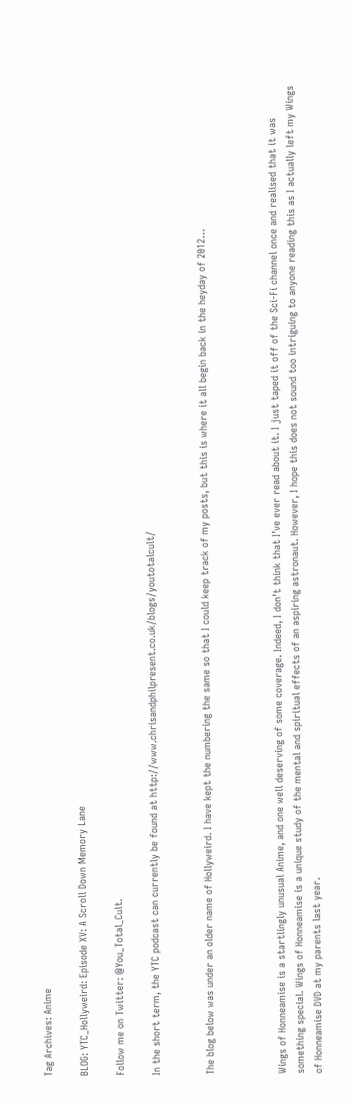Tag Archives: Anime

BLOG: YTC_Hollyweird: Episode XV: A Scroll Down Memory Lane

Follow me on Twitter: @You_Total_Cult.

In the short term, the YTC podcast can currently be found at http://www.chrisandphilpresent.co.uk/blogs/youtotalcult/


The blog below was under an older name of Hollyweird. I have kept the numbering the same so that I could keep track of my posts, but this is where it all begin back in the heyday of 2012…



Wings of Honneamise is a startlingly unusual Anime, and one well deserving of some coverage. Indeed, I don’t think that I’ve ever read about it. I just taped it off of the Sci-Fi channel once and realised that it was something special. Wings of Honneamise is a unique study of the mental and spiritual effects of an aspiring astronaut. However, I hope this does not sound too intriguing to anyone reading this as I actually left my Wings of Honneamise DVD at my parents last year.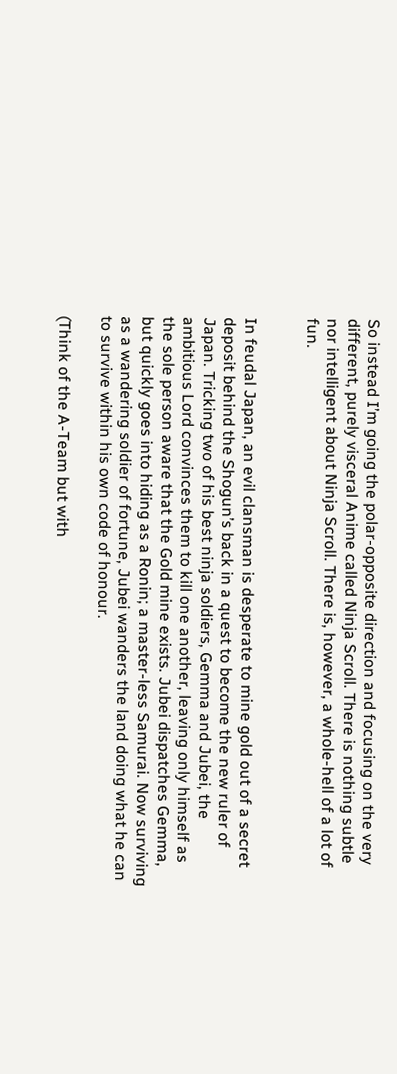So instead I’m going the polar-opposite direction and focusing on the very different, purely visceral Anime called Ninja Scroll. There is nothing subtle nor intelligent about Ninja Scroll. There is, however, a whole-hell of a lot of fun.


In feudal Japan, an evil clansman is desperate to mine gold out of a secret deposit behind the Shogun’s back in a quest to become the new ruler of Japan. Tricking two of his best ninja soldiers, Gemma and Jubei, the ambitious Lord convinces them to kill one another, leaving only himself as the sole person aware that the Gold mine exists. Jubei dispatches Gemma, but quickly goes into hiding as a Ronin; a master-less Samurai. Now surviving as a wandering soldier of fortune, Jubei wanders the land doing what he can to survive within his own code of honour.

(Think of the A-Team but with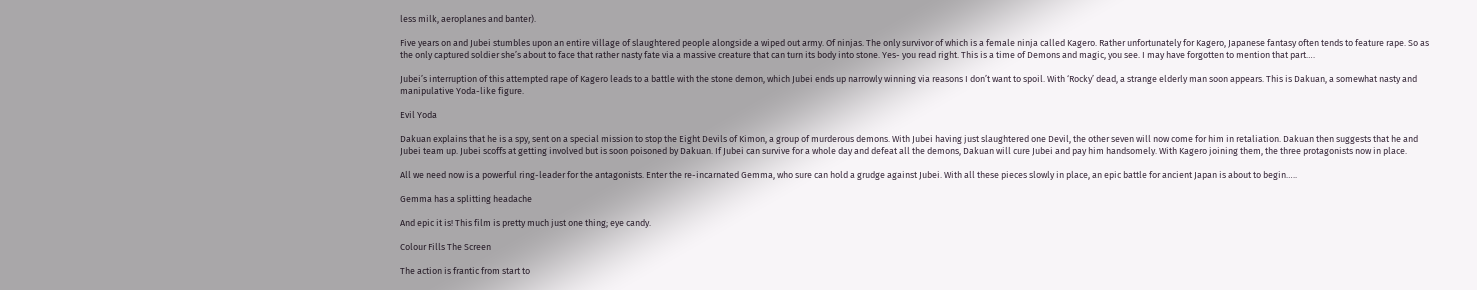less milk, aeroplanes and banter).

Five years on and Jubei stumbles upon an entire village of slaughtered people alongside a wiped out army. Of ninjas. The only survivor of which is a female ninja called Kagero. Rather unfortunately for Kagero, Japanese fantasy often tends to feature rape. So as the only captured soldier she’s about to face that rather nasty fate via a massive creature that can turn its body into stone. Yes- you read right. This is a time of Demons and magic, you see. I may have forgotten to mention that part….

Jubei’s interruption of this attempted rape of Kagero leads to a battle with the stone demon, which Jubei ends up narrowly winning via reasons I don’t want to spoil. With ‘Rocky’ dead, a strange elderly man soon appears. This is Dakuan, a somewhat nasty and manipulative Yoda-like figure.

Evil Yoda

Dakuan explains that he is a spy, sent on a special mission to stop the Eight Devils of Kimon, a group of murderous demons. With Jubei having just slaughtered one Devil, the other seven will now come for him in retaliation. Dakuan then suggests that he and Jubei team up. Jubei scoffs at getting involved but is soon poisoned by Dakuan. If Jubei can survive for a whole day and defeat all the demons, Dakuan will cure Jubei and pay him handsomely. With Kagero joining them, the three protagonists now in place.

All we need now is a powerful ring-leader for the antagonists. Enter the re-incarnated Gemma, who sure can hold a grudge against Jubei. With all these pieces slowly in place, an epic battle for ancient Japan is about to begin…..

Gemma has a splitting headache

And epic it is! This film is pretty much just one thing; eye candy.

Colour Fills The Screen

The action is frantic from start to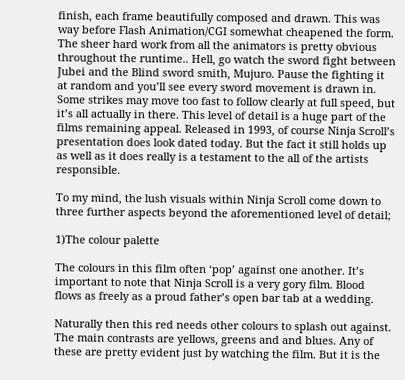finish, each frame beautifully composed and drawn. This was way before Flash Animation/CGI somewhat cheapened the form. The sheer hard work from all the animators is pretty obvious throughout the runtime.. Hell, go watch the sword fight between Jubei and the Blind sword smith, Mujuro. Pause the fighting it at random and you’ll see every sword movement is drawn in. Some strikes may move too fast to follow clearly at full speed, but it’s all actually in there. This level of detail is a huge part of the films remaining appeal. Released in 1993, of course Ninja Scroll’s presentation does look dated today. But the fact it still holds up as well as it does really is a testament to the all of the artists responsible.

To my mind, the lush visuals within Ninja Scroll come down to three further aspects beyond the aforementioned level of detail;

1)The colour palette

The colours in this film often ‘pop’ against one another. It’s important to note that Ninja Scroll is a very gory film. Blood flows as freely as a proud father’s open bar tab at a wedding.

Naturally then this red needs other colours to splash out against. The main contrasts are yellows, greens and and blues. Any of these are pretty evident just by watching the film. But it is the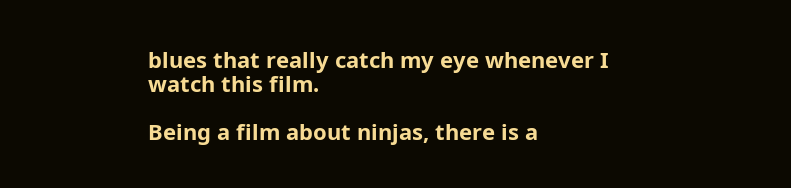blues that really catch my eye whenever I watch this film.

Being a film about ninjas, there is a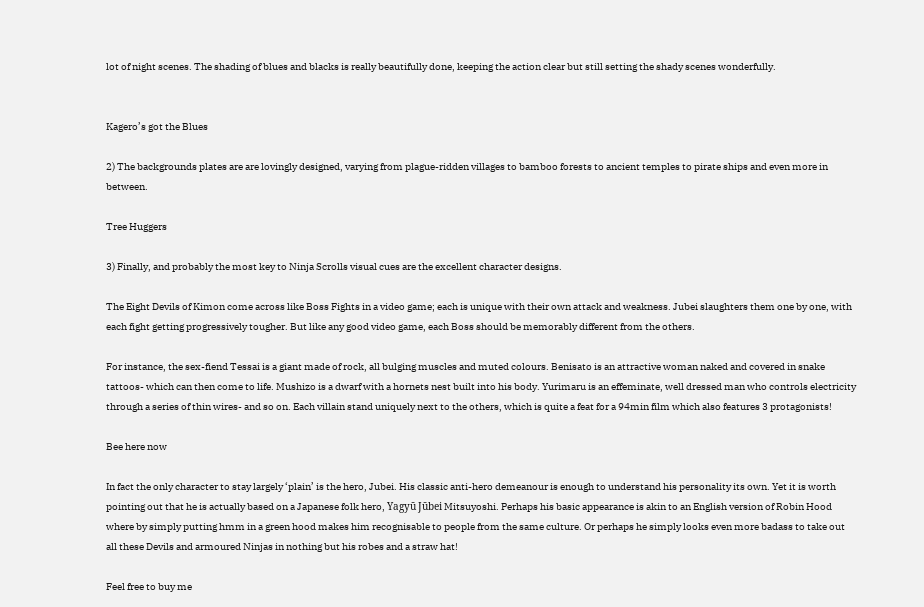lot of night scenes. The shading of blues and blacks is really beautifully done, keeping the action clear but still setting the shady scenes wonderfully.


Kagero’s got the Blues

2) The backgrounds plates are are lovingly designed, varying from plague-ridden villages to bamboo forests to ancient temples to pirate ships and even more in between.

Tree Huggers

3) Finally, and probably the most key to Ninja Scrolls visual cues are the excellent character designs.

The Eight Devils of Kimon come across like Boss Fights in a video game; each is unique with their own attack and weakness. Jubei slaughters them one by one, with each fight getting progressively tougher. But like any good video game, each Boss should be memorably different from the others.

For instance, the sex-fiend Tessai is a giant made of rock, all bulging muscles and muted colours. Benisato is an attractive woman naked and covered in snake tattoos- which can then come to life. Mushizo is a dwarf with a hornets nest built into his body. Yurimaru is an effeminate, well dressed man who controls electricity through a series of thin wires- and so on. Each villain stand uniquely next to the others, which is quite a feat for a 94min film which also features 3 protagonists!

Bee here now

In fact the only character to stay largely ‘plain’ is the hero, Jubei. His classic anti-hero demeanour is enough to understand his personality its own. Yet it is worth pointing out that he is actually based on a Japanese folk hero, Yagyū Jūbei Mitsuyoshi. Perhaps his basic appearance is akin to an English version of Robin Hood where by simply putting hmm in a green hood makes him recognisable to people from the same culture. Or perhaps he simply looks even more badass to take out all these Devils and armoured Ninjas in nothing but his robes and a straw hat!

Feel free to buy me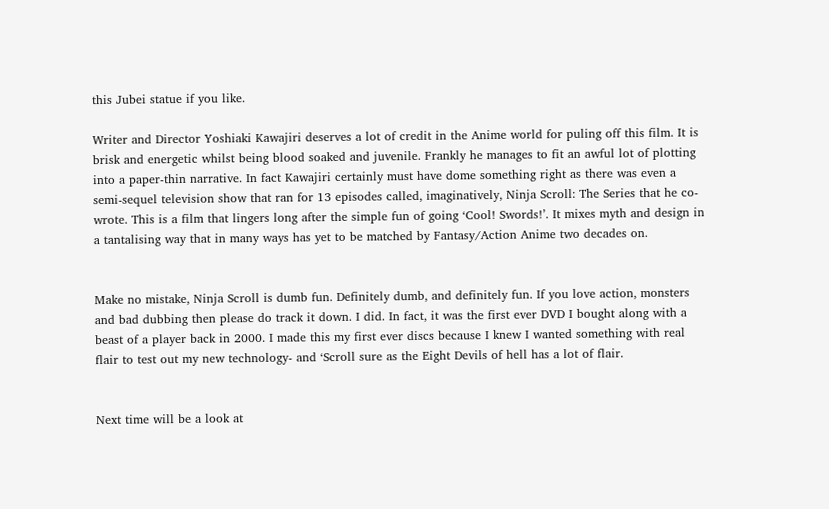this Jubei statue if you like.

Writer and Director Yoshiaki Kawajiri deserves a lot of credit in the Anime world for puling off this film. It is brisk and energetic whilst being blood soaked and juvenile. Frankly he manages to fit an awful lot of plotting into a paper-thin narrative. In fact Kawajiri certainly must have dome something right as there was even a semi-sequel television show that ran for 13 episodes called, imaginatively, Ninja Scroll: The Series that he co-wrote. This is a film that lingers long after the simple fun of going ‘Cool! Swords!’. It mixes myth and design in a tantalising way that in many ways has yet to be matched by Fantasy/Action Anime two decades on.


Make no mistake, Ninja Scroll is dumb fun. Definitely dumb, and definitely fun. If you love action, monsters and bad dubbing then please do track it down. I did. In fact, it was the first ever DVD I bought along with a beast of a player back in 2000. I made this my first ever discs because I knew I wanted something with real flair to test out my new technology- and ‘Scroll sure as the Eight Devils of hell has a lot of flair.


Next time will be a look at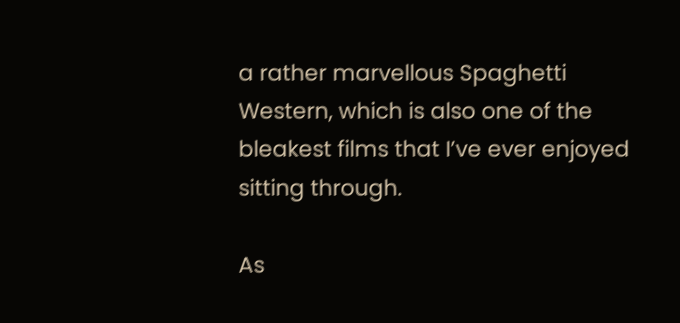a rather marvellous Spaghetti Western, which is also one of the bleakest films that I’ve ever enjoyed sitting through.

As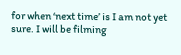for when ‘next time’ is I am not yet sure. I will be filming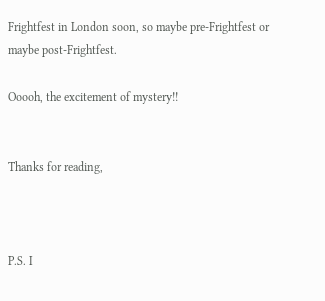Frightfest in London soon, so maybe pre-Frightfest or maybe post-Frightfest.

Ooooh, the excitement of mystery!!


Thanks for reading,



P.S. I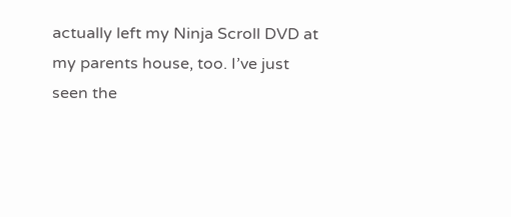actually left my Ninja Scroll DVD at my parents house, too. I’ve just seen the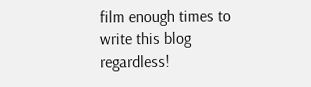film enough times to write this blog regardless!